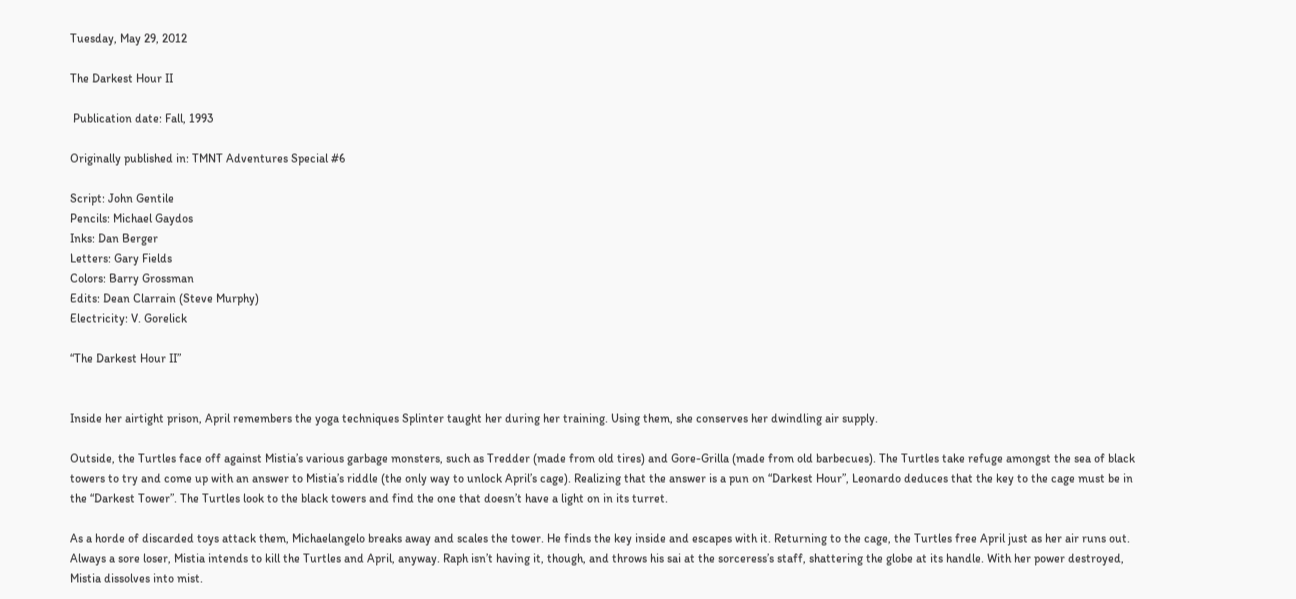Tuesday, May 29, 2012

The Darkest Hour II

 Publication date: Fall, 1993

Originally published in: TMNT Adventures Special #6

Script: John Gentile
Pencils: Michael Gaydos
Inks: Dan Berger
Letters: Gary Fields
Colors: Barry Grossman
Edits: Dean Clarrain (Steve Murphy)
Electricity: V. Gorelick

“The Darkest Hour II”


Inside her airtight prison, April remembers the yoga techniques Splinter taught her during her training. Using them, she conserves her dwindling air supply.

Outside, the Turtles face off against Mistia’s various garbage monsters, such as Tredder (made from old tires) and Gore-Grilla (made from old barbecues). The Turtles take refuge amongst the sea of black towers to try and come up with an answer to Mistia’s riddle (the only way to unlock April’s cage). Realizing that the answer is a pun on “Darkest Hour”, Leonardo deduces that the key to the cage must be in the “Darkest Tower”. The Turtles look to the black towers and find the one that doesn’t have a light on in its turret.

As a horde of discarded toys attack them, Michaelangelo breaks away and scales the tower. He finds the key inside and escapes with it. Returning to the cage, the Turtles free April just as her air runs out. Always a sore loser, Mistia intends to kill the Turtles and April, anyway. Raph isn’t having it, though, and throws his sai at the sorceress’s staff, shattering the globe at its handle. With her power destroyed, Mistia dissolves into mist.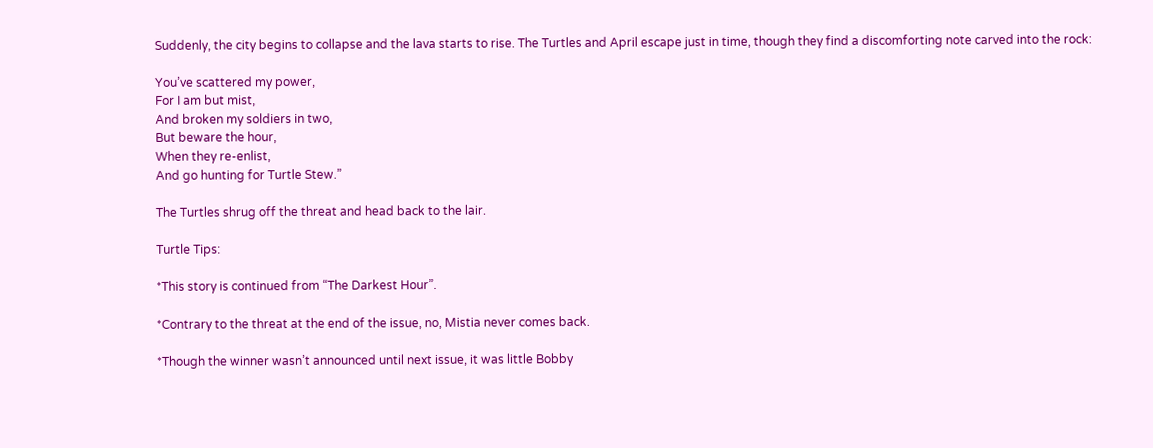Suddenly, the city begins to collapse and the lava starts to rise. The Turtles and April escape just in time, though they find a discomforting note carved into the rock:

You’ve scattered my power,
For I am but mist,
And broken my soldiers in two,
But beware the hour,
When they re-enlist,
And go hunting for Turtle Stew.”

The Turtles shrug off the threat and head back to the lair.

Turtle Tips:

*This story is continued from “The Darkest Hour”.

*Contrary to the threat at the end of the issue, no, Mistia never comes back.

*Though the winner wasn’t announced until next issue, it was little Bobby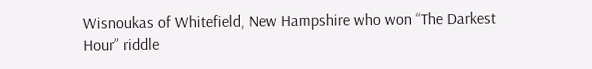Wisnoukas of Whitefield, New Hampshire who won “The Darkest Hour” riddle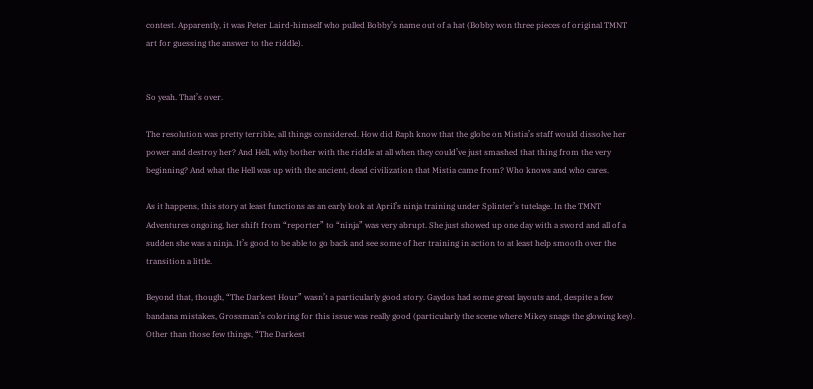contest. Apparently, it was Peter Laird-himself who pulled Bobby’s name out of a hat (Bobby won three pieces of original TMNT art for guessing the answer to the riddle).


So yeah. That’s over.

The resolution was pretty terrible, all things considered. How did Raph know that the globe on Mistia’s staff would dissolve her power and destroy her? And Hell, why bother with the riddle at all when they could’ve just smashed that thing from the very beginning? And what the Hell was up with the ancient, dead civilization that Mistia came from? Who knows and who cares.

As it happens, this story at least functions as an early look at April’s ninja training under Splinter’s tutelage. In the TMNT Adventures ongoing, her shift from “reporter” to “ninja” was very abrupt. She just showed up one day with a sword and all of a sudden she was a ninja. It’s good to be able to go back and see some of her training in action to at least help smooth over the transition a little.

Beyond that, though, “The Darkest Hour” wasn’t a particularly good story. Gaydos had some great layouts and, despite a few bandana mistakes, Grossman’s coloring for this issue was really good (particularly the scene where Mikey snags the glowing key). Other than those few things, “The Darkest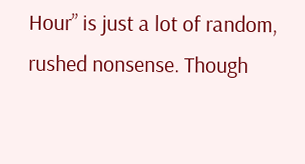Hour” is just a lot of random, rushed nonsense. Though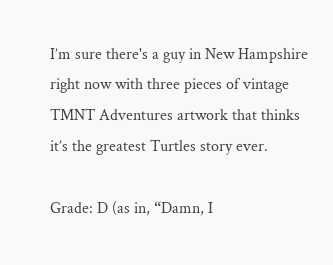I’m sure there's a guy in New Hampshire right now with three pieces of vintage TMNT Adventures artwork that thinks it’s the greatest Turtles story ever.

Grade: D (as in, “Damn, I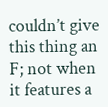couldn’t give this thing an F; not when it features a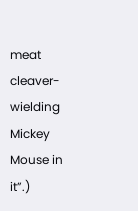meat cleaver-wielding Mickey Mouse in it”.)